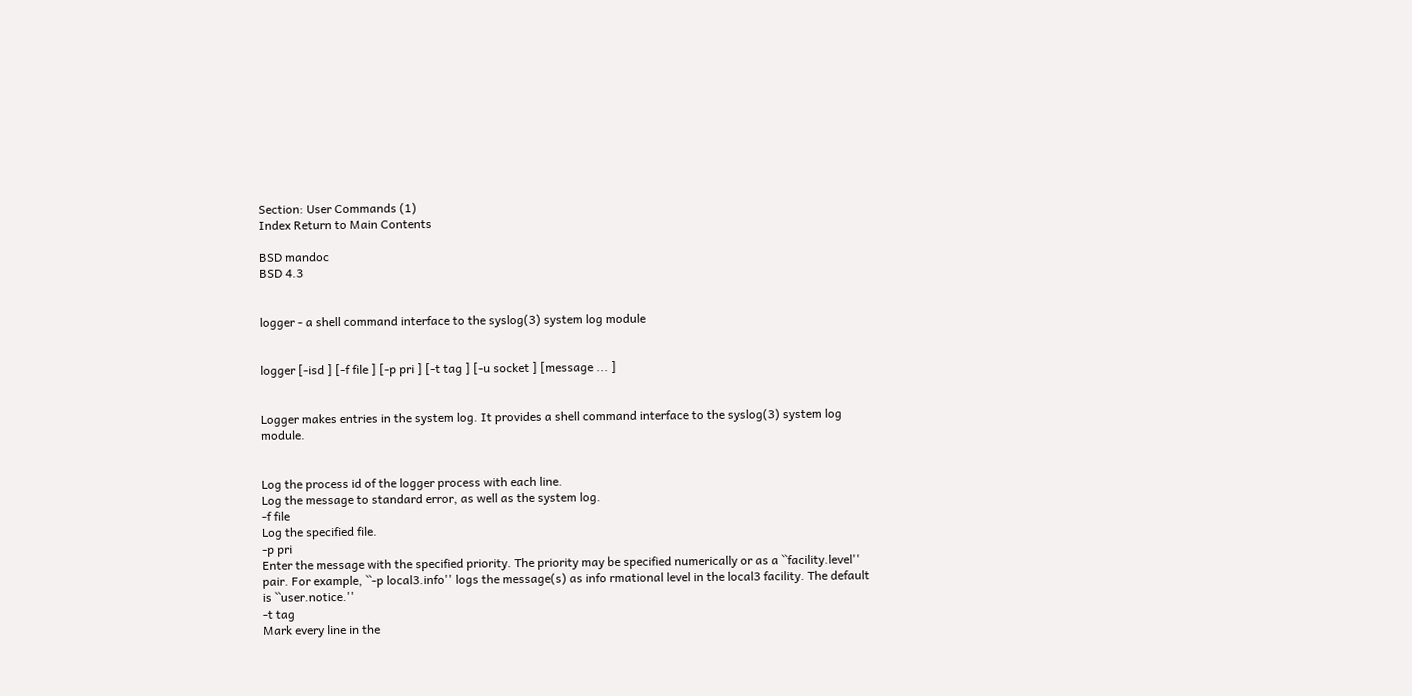Section: User Commands (1)
Index Return to Main Contents

BSD mandoc
BSD 4.3


logger - a shell command interface to the syslog(3) system log module


logger [-isd ] [-f file ] [-p pri ] [-t tag ] [-u socket ] [message ... ]


Logger makes entries in the system log. It provides a shell command interface to the syslog(3) system log module.


Log the process id of the logger process with each line.
Log the message to standard error, as well as the system log.
-f file
Log the specified file.
-p pri
Enter the message with the specified priority. The priority may be specified numerically or as a ``facility.level'' pair. For example, ``-p local3.info'' logs the message(s) as info rmational level in the local3 facility. The default is ``user.notice.''
-t tag
Mark every line in the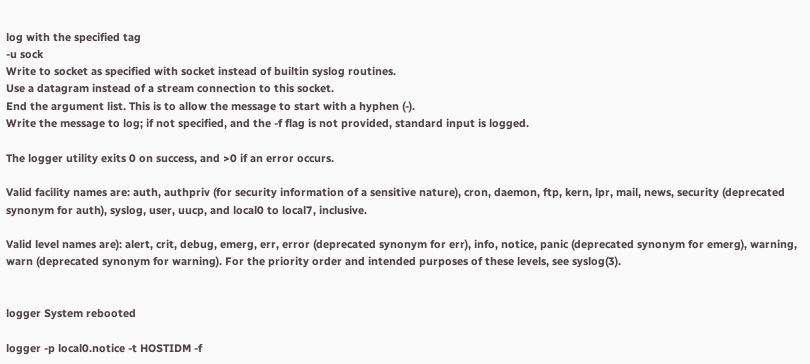log with the specified tag
-u sock
Write to socket as specified with socket instead of builtin syslog routines.
Use a datagram instead of a stream connection to this socket.
End the argument list. This is to allow the message to start with a hyphen (-).
Write the message to log; if not specified, and the -f flag is not provided, standard input is logged.

The logger utility exits 0 on success, and >0 if an error occurs.

Valid facility names are: auth, authpriv (for security information of a sensitive nature), cron, daemon, ftp, kern, lpr, mail, news, security (deprecated synonym for auth), syslog, user, uucp, and local0 to local7, inclusive.

Valid level names are): alert, crit, debug, emerg, err, error (deprecated synonym for err), info, notice, panic (deprecated synonym for emerg), warning, warn (deprecated synonym for warning). For the priority order and intended purposes of these levels, see syslog(3).


logger System rebooted

logger -p local0.notice -t HOSTIDM -f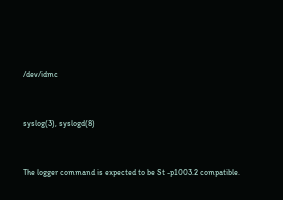/dev/idmc


syslog(3), syslogd(8)


The logger command is expected to be St -p1003.2 compatible.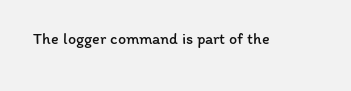The logger command is part of the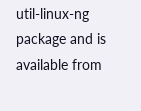util-linux-ng package and is available from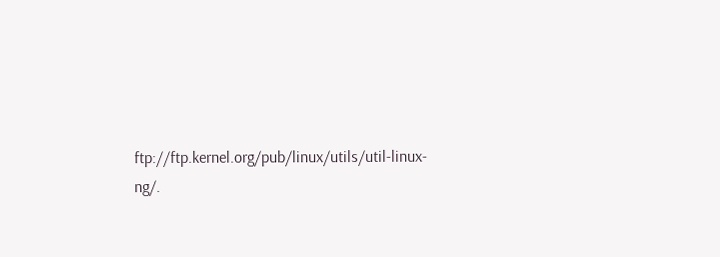ftp://ftp.kernel.org/pub/linux/utils/util-linux-ng/.